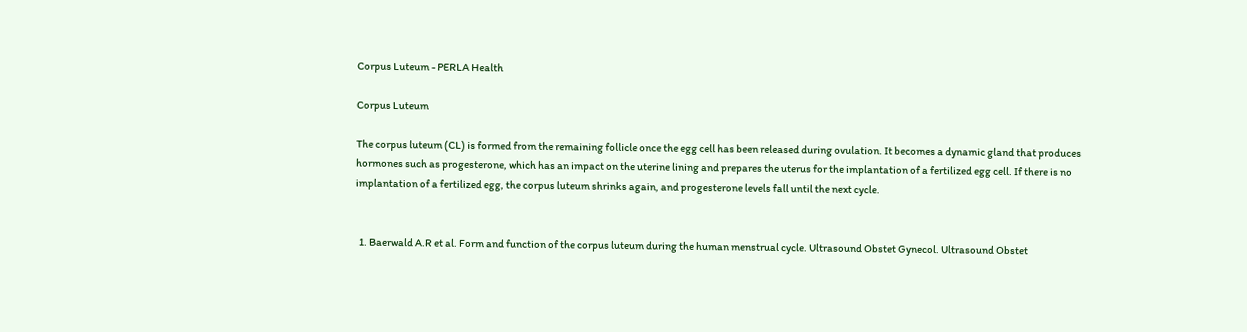Corpus Luteum - PERLA Health

Corpus Luteum

The corpus luteum (CL) is formed from the remaining follicle once the egg cell has been released during ovulation. It becomes a dynamic gland that produces hormones such as progesterone, which has an impact on the uterine lining and prepares the uterus for the implantation of a fertilized egg cell. If there is no implantation of a fertilized egg, the corpus luteum shrinks again, and progesterone levels fall until the next cycle.


  1. Baerwald A.R et al. Form and function of the corpus luteum during the human menstrual cycle. Ultrasound Obstet Gynecol. Ultrasound Obstet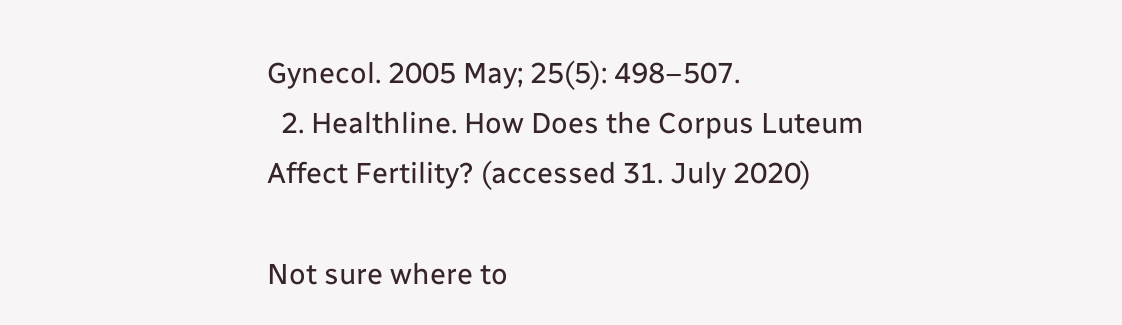Gynecol. 2005 May; 25(5): 498–507.
  2. Healthline. How Does the Corpus Luteum Affect Fertility? (accessed 31. July 2020)

Not sure where to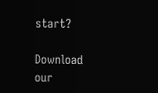start?

Download our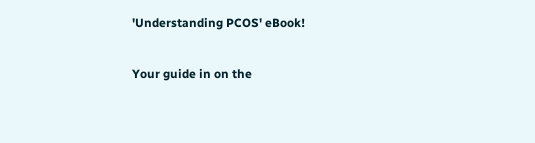'Understanding PCOS' eBook!

Your guide in on the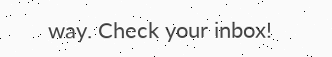way. Check your inbox!